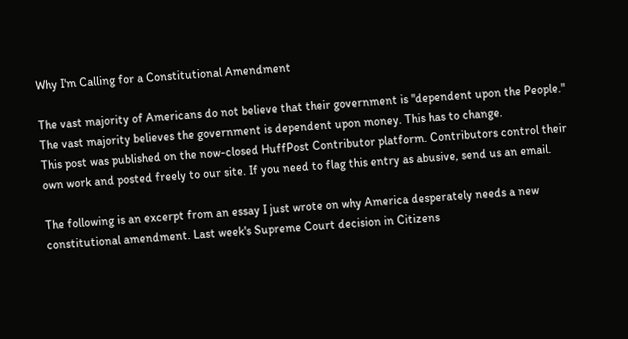Why I'm Calling for a Constitutional Amendment

The vast majority of Americans do not believe that their government is "dependent upon the People." The vast majority believes the government is dependent upon money. This has to change.
This post was published on the now-closed HuffPost Contributor platform. Contributors control their own work and posted freely to our site. If you need to flag this entry as abusive, send us an email.

The following is an excerpt from an essay I just wrote on why America desperately needs a new constitutional amendment. Last week's Supreme Court decision in Citizens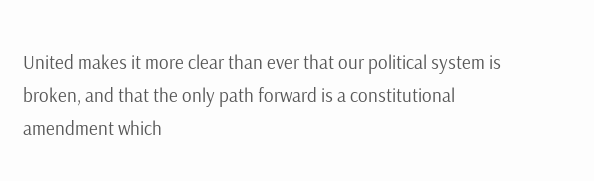United makes it more clear than ever that our political system is broken, and that the only path forward is a constitutional amendment which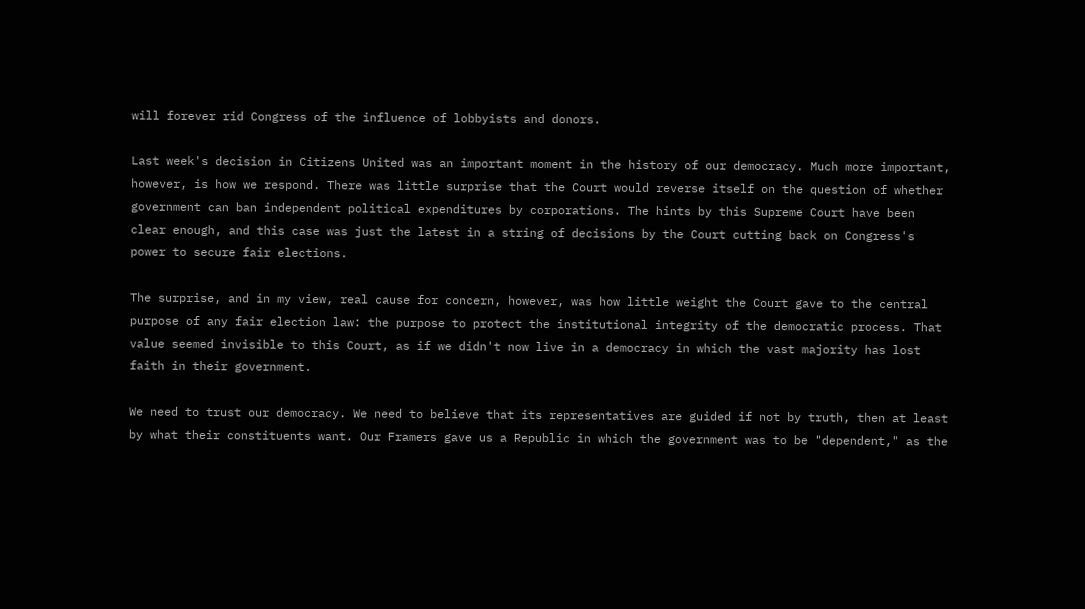will forever rid Congress of the influence of lobbyists and donors.

Last week's decision in Citizens United was an important moment in the history of our democracy. Much more important, however, is how we respond. There was little surprise that the Court would reverse itself on the question of whether government can ban independent political expenditures by corporations. The hints by this Supreme Court have been clear enough, and this case was just the latest in a string of decisions by the Court cutting back on Congress's power to secure fair elections.

The surprise, and in my view, real cause for concern, however, was how little weight the Court gave to the central purpose of any fair election law: the purpose to protect the institutional integrity of the democratic process. That value seemed invisible to this Court, as if we didn't now live in a democracy in which the vast majority has lost faith in their government.

We need to trust our democracy. We need to believe that its representatives are guided if not by truth, then at least by what their constituents want. Our Framers gave us a Republic in which the government was to be "dependent," as the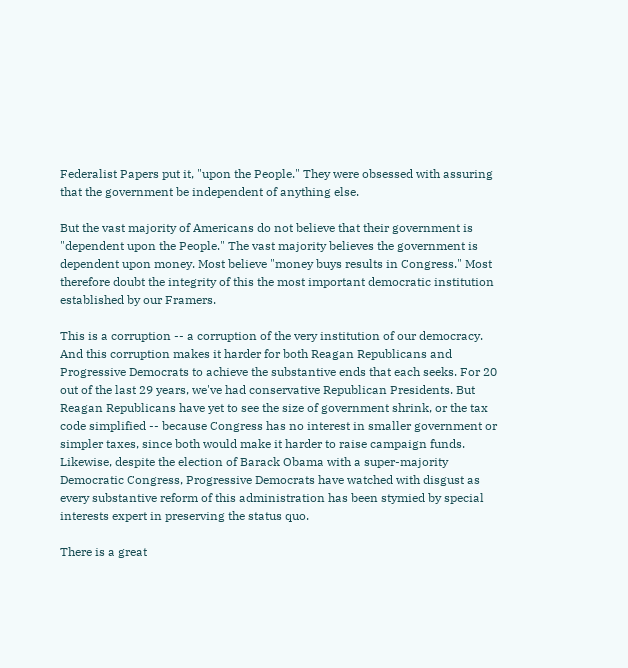Federalist Papers put it, "upon the People." They were obsessed with assuring that the government be independent of anything else.

But the vast majority of Americans do not believe that their government is "dependent upon the People." The vast majority believes the government is dependent upon money. Most believe "money buys results in Congress." Most therefore doubt the integrity of this the most important democratic institution established by our Framers.

This is a corruption -- a corruption of the very institution of our democracy. And this corruption makes it harder for both Reagan Republicans and Progressive Democrats to achieve the substantive ends that each seeks. For 20 out of the last 29 years, we've had conservative Republican Presidents. But Reagan Republicans have yet to see the size of government shrink, or the tax code simplified -- because Congress has no interest in smaller government or simpler taxes, since both would make it harder to raise campaign funds. Likewise, despite the election of Barack Obama with a super-majority Democratic Congress, Progressive Democrats have watched with disgust as every substantive reform of this administration has been stymied by special interests expert in preserving the status quo.

There is a great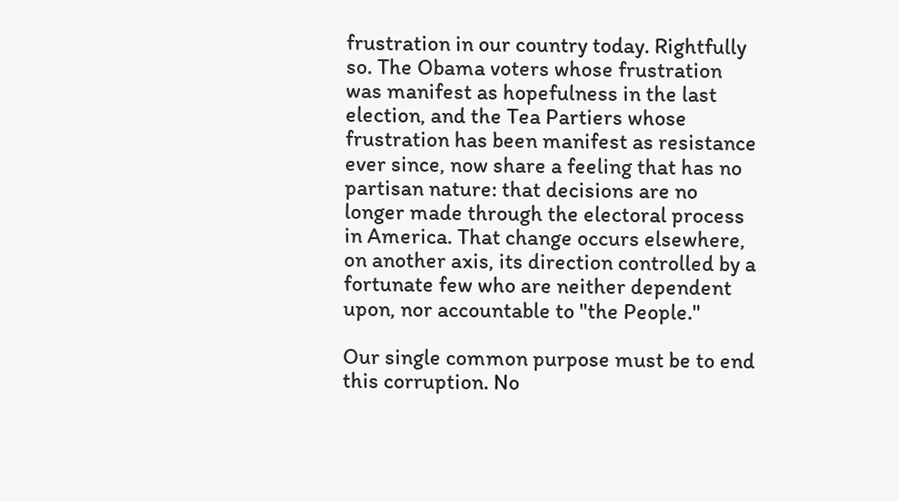frustration in our country today. Rightfully so. The Obama voters whose frustration was manifest as hopefulness in the last election, and the Tea Partiers whose frustration has been manifest as resistance ever since, now share a feeling that has no partisan nature: that decisions are no longer made through the electoral process in America. That change occurs elsewhere, on another axis, its direction controlled by a fortunate few who are neither dependent upon, nor accountable to "the People."

Our single common purpose must be to end this corruption. No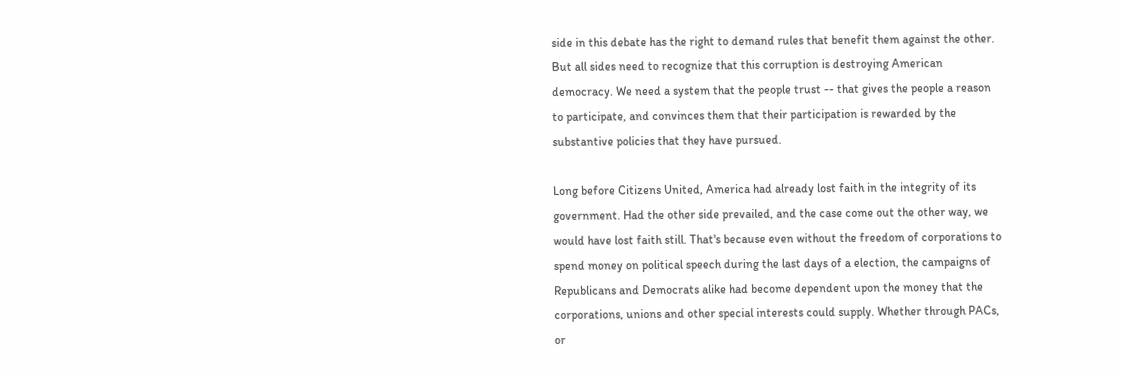side in this debate has the right to demand rules that benefit them against the other. But all sides need to recognize that this corruption is destroying American democracy. We need a system that the people trust -- that gives the people a reason to participate, and convinces them that their participation is rewarded by the substantive policies that they have pursued.

Long before Citizens United, America had already lost faith in the integrity of its government. Had the other side prevailed, and the case come out the other way, we would have lost faith still. That's because even without the freedom of corporations to spend money on political speech during the last days of a election, the campaigns of Republicans and Democrats alike had become dependent upon the money that the corporations, unions and other special interests could supply. Whether through PACs, or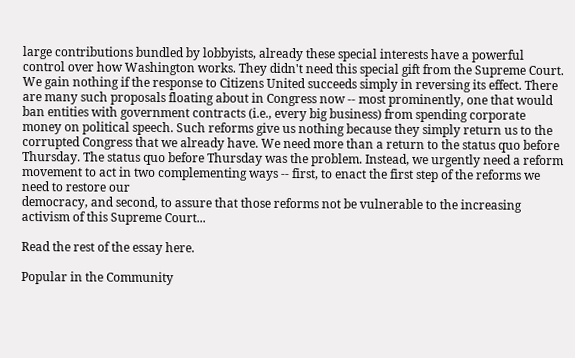large contributions bundled by lobbyists, already these special interests have a powerful control over how Washington works. They didn't need this special gift from the Supreme Court. We gain nothing if the response to Citizens United succeeds simply in reversing its effect. There are many such proposals floating about in Congress now -- most prominently, one that would ban entities with government contracts (i.e., every big business) from spending corporate money on political speech. Such reforms give us nothing because they simply return us to the corrupted Congress that we already have. We need more than a return to the status quo before Thursday. The status quo before Thursday was the problem. Instead, we urgently need a reform movement to act in two complementing ways -- first, to enact the first step of the reforms we need to restore our
democracy, and second, to assure that those reforms not be vulnerable to the increasing activism of this Supreme Court...

Read the rest of the essay here.

Popular in the Community